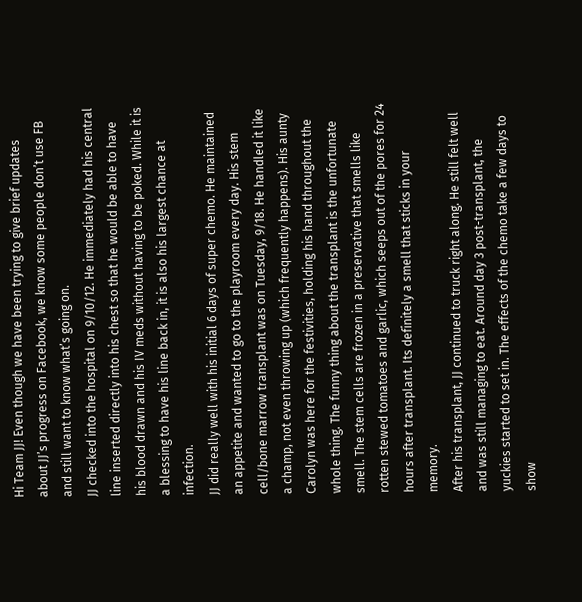Hi Team JJ! Even though we have been trying to give brief updates about JJ’s progress on Facebook, we know some people don’t use FB and still want to know what’s going on.
JJ checked into the hospital on 9/10/12. He immediately had his central line inserted directly into his chest so that he would be able to have his blood drawn and his IV meds without having to be poked. While it is a blessing to have his line back in, it is also his largest chance at infection.
JJ did really well with his initial 6 days of super chemo. He maintained an appetite and wanted to go to the playroom every day. His stem cell/bone marrow transplant was on Tuesday, 9/18. He handled it like a champ, not even throwing up (which frequently happens). His aunty Carolyn was here for the festivities, holding his hand throughout the whole thing. The funny thing about the transplant is the unfortunate smell. The stem cells are frozen in a preservative that smells like rotten stewed tomatoes and garlic, which seeps out of the pores for 24 hours after transplant. Its definitely a smell that sticks in your memory.
After his transplant, JJ continued to truck right along. He still felt well and was still managing to eat. Around day 3 post-transplant, the yuckies started to set in. The effects of the chemo take a few days to show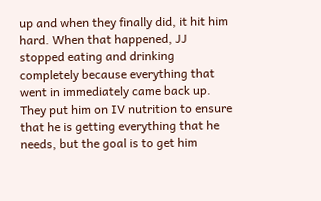up and when they finally did, it hit him hard. When that happened, JJ stopped eating and drinking completely because everything that went in immediately came back up. They put him on IV nutrition to ensure that he is getting everything that he needs, but the goal is to get him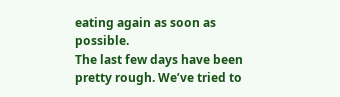eating again as soon as possible.
The last few days have been pretty rough. We’ve tried to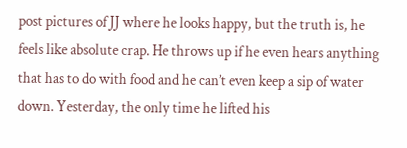post pictures of JJ where he looks happy, but the truth is, he feels like absolute crap. He throws up if he even hears anything that has to do with food and he can’t even keep a sip of water down. Yesterday, the only time he lifted his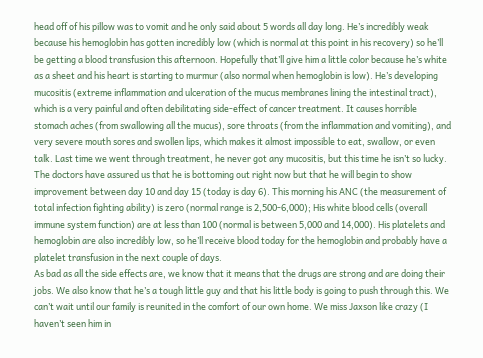head off of his pillow was to vomit and he only said about 5 words all day long. He’s incredibly weak because his hemoglobin has gotten incredibly low (which is normal at this point in his recovery) so he’ll be getting a blood transfusion this afternoon. Hopefully that’ll give him a little color because he’s white as a sheet and his heart is starting to murmur (also normal when hemoglobin is low). He’s developing mucositis (extreme inflammation and ulceration of the mucus membranes lining the intestinal tract), which is a very painful and often debilitating side-effect of cancer treatment. It causes horrible stomach aches (from swallowing all the mucus), sore throats (from the inflammation and vomiting), and very severe mouth sores and swollen lips, which makes it almost impossible to eat, swallow, or even talk. Last time we went through treatment, he never got any mucositis, but this time he isn’t so lucky.
The doctors have assured us that he is bottoming out right now but that he will begin to show improvement between day 10 and day 15 (today is day 6). This morning his ANC (the measurement of total infection fighting ability) is zero (normal range is 2,500-6,000); His white blood cells (overall immune system function) are at less than 100 (normal is between 5,000 and 14,000). His platelets and hemoglobin are also incredibly low, so he’ll receive blood today for the hemoglobin and probably have a platelet transfusion in the next couple of days.
As bad as all the side effects are, we know that it means that the drugs are strong and are doing their jobs. We also know that he’s a tough little guy and that his little body is going to push through this. We can’t wait until our family is reunited in the comfort of our own home. We miss Jaxson like crazy (I haven’t seen him in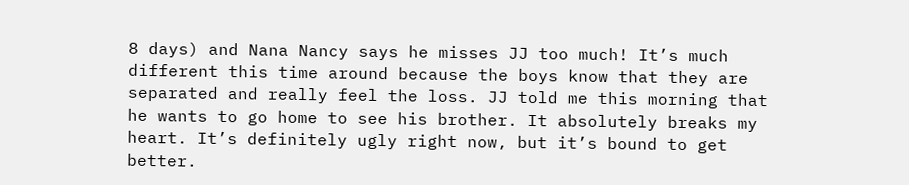8 days) and Nana Nancy says he misses JJ too much! It’s much different this time around because the boys know that they are separated and really feel the loss. JJ told me this morning that he wants to go home to see his brother. It absolutely breaks my heart. It’s definitely ugly right now, but it’s bound to get better.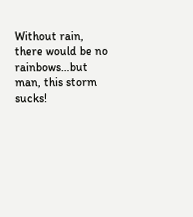Without rain, there would be no rainbows…but man, this storm sucks!